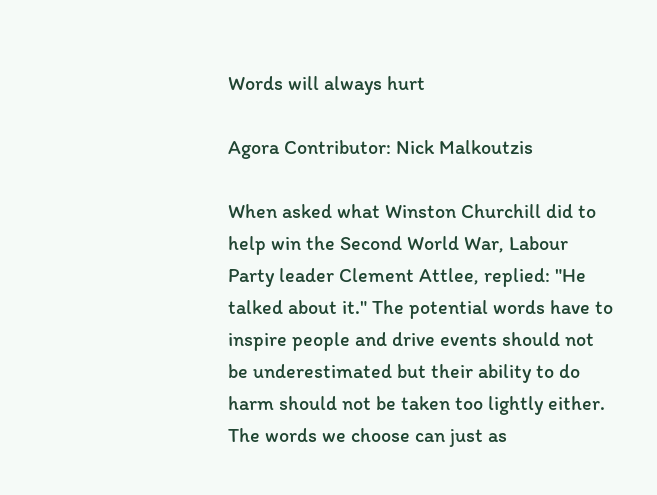Words will always hurt

Agora Contributor: Nick Malkoutzis

When asked what Winston Churchill did to help win the Second World War, Labour Party leader Clement Attlee, replied: "He talked about it." The potential words have to inspire people and drive events should not be underestimated but their ability to do harm should not be taken too lightly either. The words we choose can just as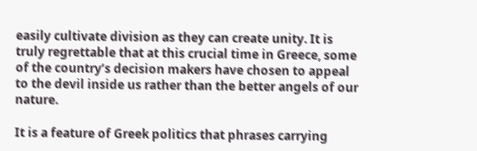easily cultivate division as they can create unity. It is truly regrettable that at this crucial time in Greece, some of the country’s decision makers have chosen to appeal to the devil inside us rather than the better angels of our nature.

It is a feature of Greek politics that phrases carrying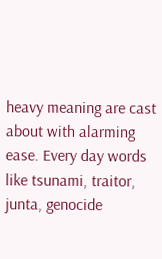heavy meaning are cast about with alarming ease. Every day words like tsunami, traitor, junta, genocide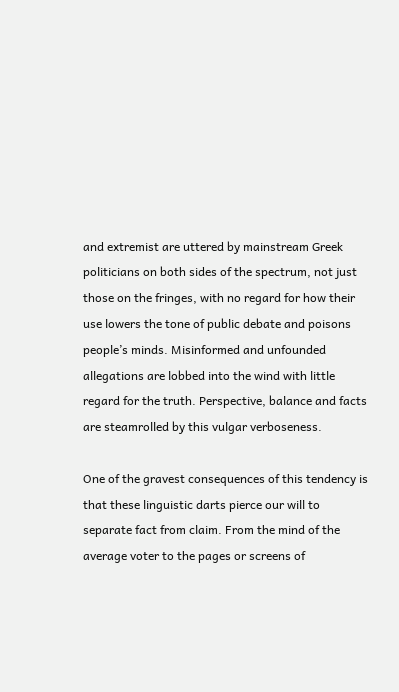and extremist are uttered by mainstream Greek politicians on both sides of the spectrum, not just those on the fringes, with no regard for how their use lowers the tone of public debate and poisons people’s minds. Misinformed and unfounded allegations are lobbed into the wind with little regard for the truth. Perspective, balance and facts are steamrolled by this vulgar verboseness.

One of the gravest consequences of this tendency is that these linguistic darts pierce our will to separate fact from claim. From the mind of the average voter to the pages or screens of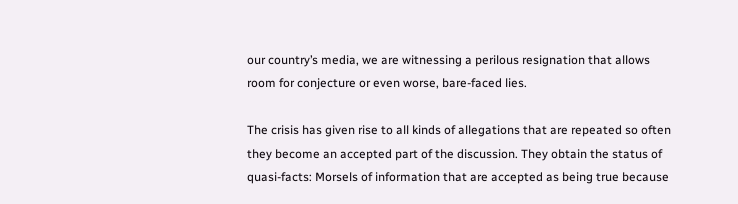our country’s media, we are witnessing a perilous resignation that allows room for conjecture or even worse, bare-faced lies.

The crisis has given rise to all kinds of allegations that are repeated so often they become an accepted part of the discussion. They obtain the status of quasi-facts: Morsels of information that are accepted as being true because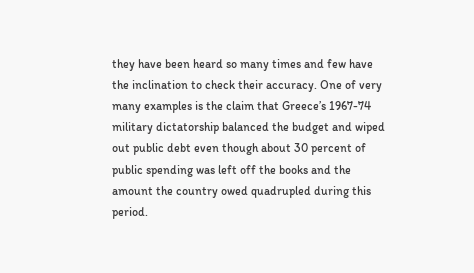they have been heard so many times and few have the inclination to check their accuracy. One of very many examples is the claim that Greece’s 1967-74 military dictatorship balanced the budget and wiped out public debt even though about 30 percent of public spending was left off the books and the amount the country owed quadrupled during this period.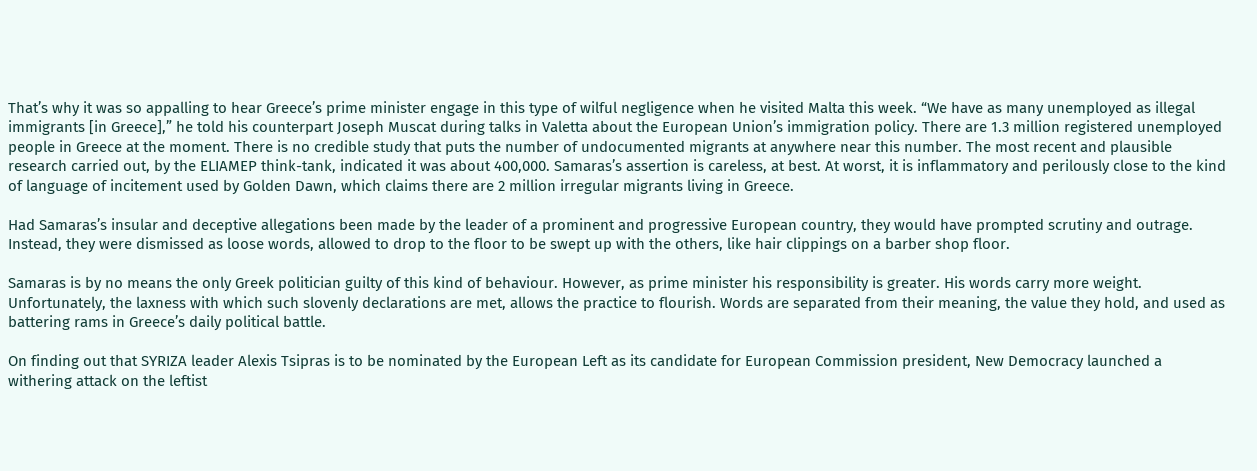That’s why it was so appalling to hear Greece’s prime minister engage in this type of wilful negligence when he visited Malta this week. “We have as many unemployed as illegal immigrants [in Greece],” he told his counterpart Joseph Muscat during talks in Valetta about the European Union’s immigration policy. There are 1.3 million registered unemployed people in Greece at the moment. There is no credible study that puts the number of undocumented migrants at anywhere near this number. The most recent and plausible research carried out, by the ELIAMEP think-tank, indicated it was about 400,000. Samaras’s assertion is careless, at best. At worst, it is inflammatory and perilously close to the kind of language of incitement used by Golden Dawn, which claims there are 2 million irregular migrants living in Greece.

Had Samaras’s insular and deceptive allegations been made by the leader of a prominent and progressive European country, they would have prompted scrutiny and outrage. Instead, they were dismissed as loose words, allowed to drop to the floor to be swept up with the others, like hair clippings on a barber shop floor.

Samaras is by no means the only Greek politician guilty of this kind of behaviour. However, as prime minister his responsibility is greater. His words carry more weight. Unfortunately, the laxness with which such slovenly declarations are met, allows the practice to flourish. Words are separated from their meaning, the value they hold, and used as battering rams in Greece’s daily political battle.

On finding out that SYRIZA leader Alexis Tsipras is to be nominated by the European Left as its candidate for European Commission president, New Democracy launched a withering attack on the leftist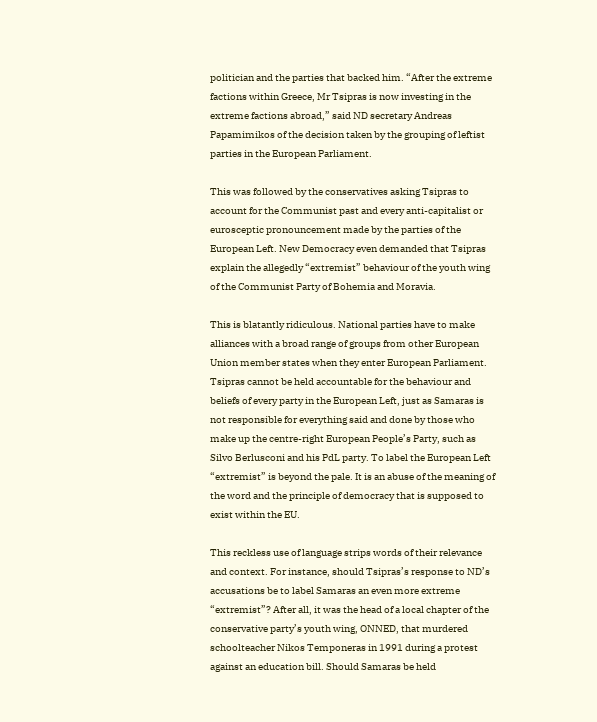politician and the parties that backed him. “After the extreme factions within Greece, Mr Tsipras is now investing in the extreme factions abroad,” said ND secretary Andreas Papamimikos of the decision taken by the grouping of leftist parties in the European Parliament.

This was followed by the conservatives asking Tsipras to account for the Communist past and every anti-capitalist or eurosceptic pronouncement made by the parties of the European Left. New Democracy even demanded that Tsipras explain the allegedly “extremist” behaviour of the youth wing of the Communist Party of Bohemia and Moravia.

This is blatantly ridiculous. National parties have to make alliances with a broad range of groups from other European Union member states when they enter European Parliament. Tsipras cannot be held accountable for the behaviour and beliefs of every party in the European Left, just as Samaras is not responsible for everything said and done by those who make up the centre-right European People’s Party, such as Silvo Berlusconi and his PdL party. To label the European Left “extremist” is beyond the pale. It is an abuse of the meaning of the word and the principle of democracy that is supposed to exist within the EU.

This reckless use of language strips words of their relevance and context. For instance, should Tsipras’s response to ND’s accusations be to label Samaras an even more extreme “extremist”? After all, it was the head of a local chapter of the conservative party’s youth wing, ONNED, that murdered schoolteacher Nikos Temponeras in 1991 during a protest against an education bill. Should Samaras be held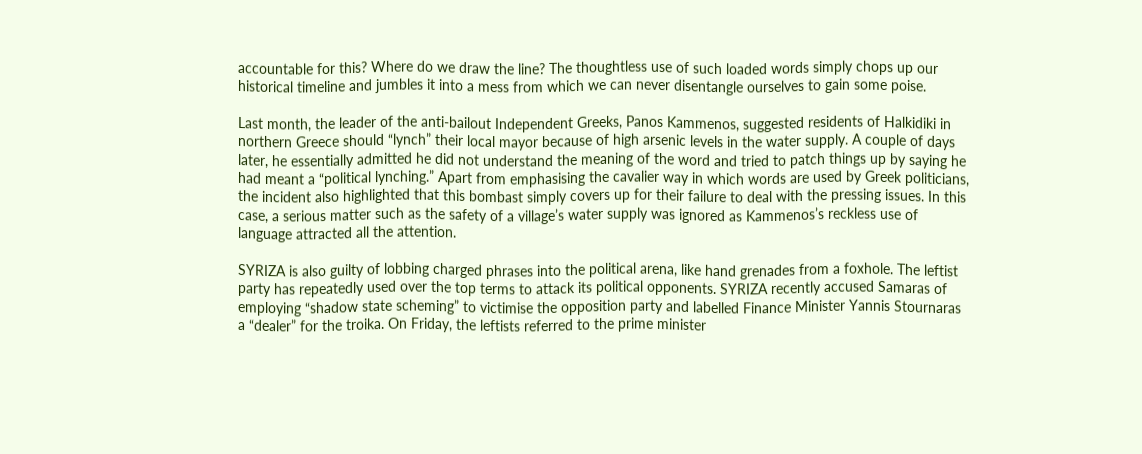accountable for this? Where do we draw the line? The thoughtless use of such loaded words simply chops up our historical timeline and jumbles it into a mess from which we can never disentangle ourselves to gain some poise.

Last month, the leader of the anti-bailout Independent Greeks, Panos Kammenos, suggested residents of Halkidiki in northern Greece should “lynch” their local mayor because of high arsenic levels in the water supply. A couple of days later, he essentially admitted he did not understand the meaning of the word and tried to patch things up by saying he had meant a “political lynching.” Apart from emphasising the cavalier way in which words are used by Greek politicians, the incident also highlighted that this bombast simply covers up for their failure to deal with the pressing issues. In this case, a serious matter such as the safety of a village’s water supply was ignored as Kammenos’s reckless use of language attracted all the attention.

SYRIZA is also guilty of lobbing charged phrases into the political arena, like hand grenades from a foxhole. The leftist party has repeatedly used over the top terms to attack its political opponents. SYRIZA recently accused Samaras of employing “shadow state scheming” to victimise the opposition party and labelled Finance Minister Yannis Stournaras a “dealer” for the troika. On Friday, the leftists referred to the prime minister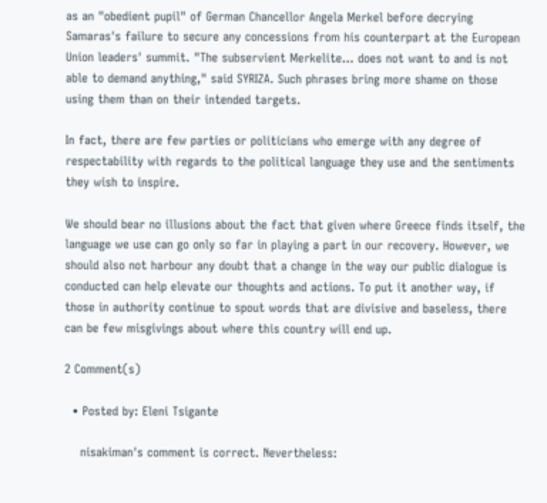as an "obedient pupil" of German Chancellor Angela Merkel before decrying Samaras's failure to secure any concessions from his counterpart at the European Union leaders' summit. "The subservient Merkelite... does not want to and is not able to demand anything," said SYRIZA. Such phrases bring more shame on those using them than on their intended targets.

In fact, there are few parties or politicians who emerge with any degree of respectability with regards to the political language they use and the sentiments they wish to inspire.

We should bear no illusions about the fact that given where Greece finds itself, the language we use can go only so far in playing a part in our recovery. However, we should also not harbour any doubt that a change in the way our public dialogue is conducted can help elevate our thoughts and actions. To put it another way, if those in authority continue to spout words that are divisive and baseless, there can be few misgivings about where this country will end up.

2 Comment(s)

  • Posted by: Eleni Tsigante

    nisakiman's comment is correct. Nevertheless: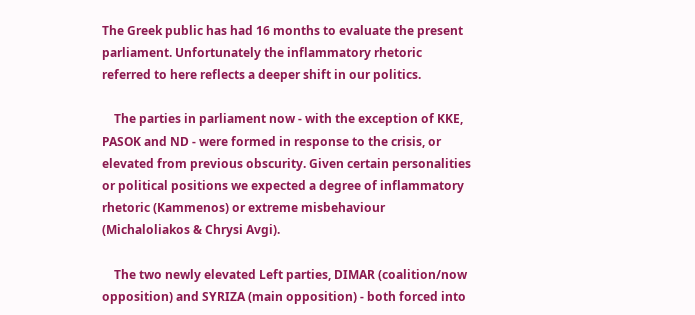The Greek public has had 16 months to evaluate the present parliament. Unfortunately the inflammatory rhetoric referred to here reflects a deeper shift in our politics.

    The parties in parliament now - with the exception of KKE, PASOK and ND - were formed in response to the crisis, or elevated from previous obscurity. Given certain personalities or political positions we expected a degree of inflammatory rhetoric (Kammenos) or extreme misbehaviour (Michaloliakos & Chrysi Avgi).

    The two newly elevated Left parties, DIMAR (coalition/now opposition) and SYRIZA (main opposition) - both forced into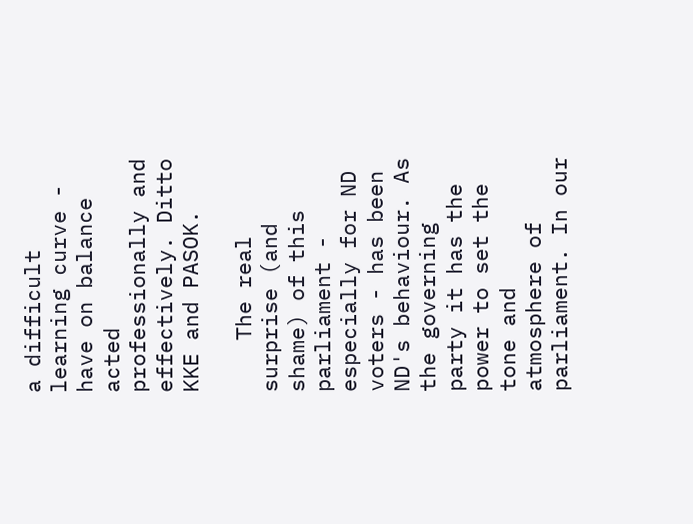a difficult learning curve - have on balance acted professionally and effectively. Ditto KKE and PASOK.

    The real surprise (and shame) of this parliament - especially for ND voters - has been ND's behaviour. As the governing party it has the power to set the tone and atmosphere of parliament. In our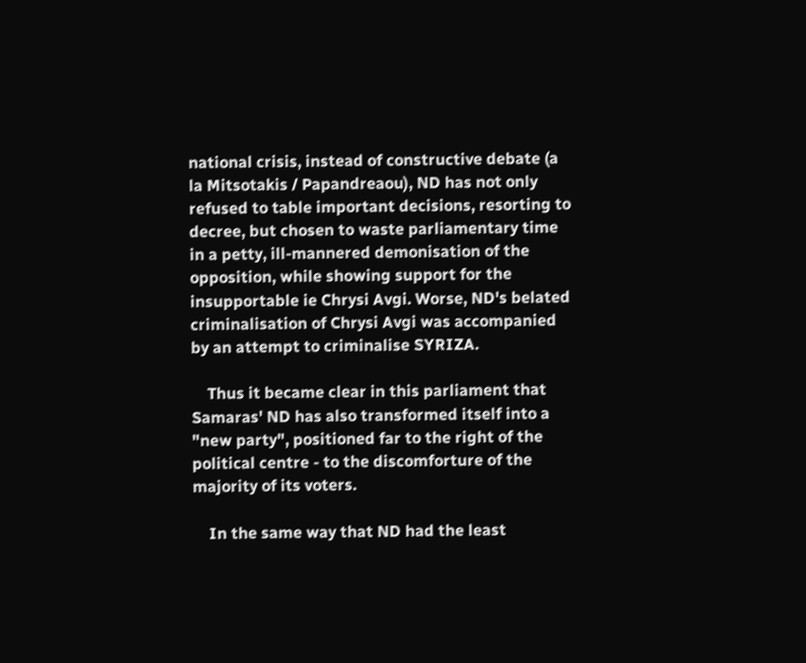national crisis, instead of constructive debate (a la Mitsotakis / Papandreaou), ND has not only refused to table important decisions, resorting to decree, but chosen to waste parliamentary time in a petty, ill-mannered demonisation of the opposition, while showing support for the insupportable ie Chrysi Avgi. Worse, ND's belated criminalisation of Chrysi Avgi was accompanied by an attempt to criminalise SYRIZA.

    Thus it became clear in this parliament that Samaras' ND has also transformed itself into a "new party", positioned far to the right of the political centre - to the discomforture of the majority of its voters.

    In the same way that ND had the least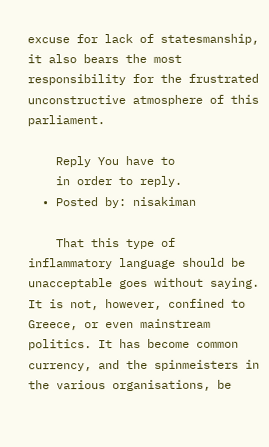excuse for lack of statesmanship, it also bears the most responsibility for the frustrated unconstructive atmosphere of this parliament.

    Reply You have to
    in order to reply.
  • Posted by: nisakiman

    That this type of inflammatory language should be unacceptable goes without saying. It is not, however, confined to Greece, or even mainstream politics. It has become common currency, and the spinmeisters in the various organisations, be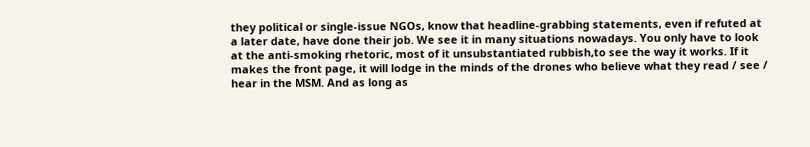they political or single-issue NGOs, know that headline-grabbing statements, even if refuted at a later date, have done their job. We see it in many situations nowadays. You only have to look at the anti-smoking rhetoric, most of it unsubstantiated rubbish,to see the way it works. If it makes the front page, it will lodge in the minds of the drones who believe what they read / see / hear in the MSM. And as long as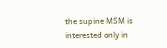the supine MSM is interested only in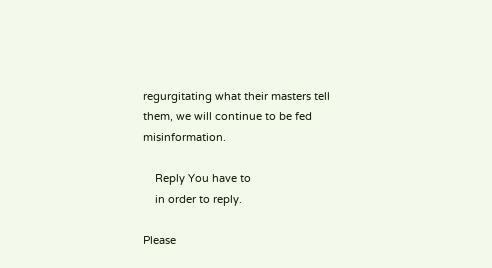regurgitating what their masters tell them, we will continue to be fed misinformation.

    Reply You have to
    in order to reply.

Please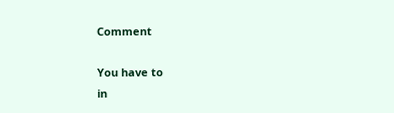Comment

You have to
in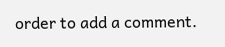order to add a comment.